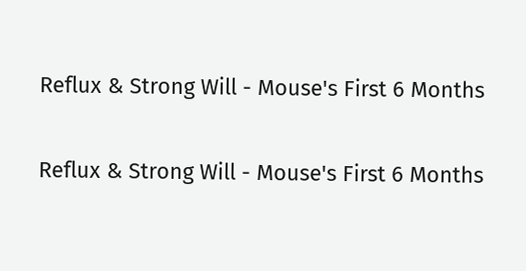Reflux & Strong Will - Mouse's First 6 Months

Reflux & Strong Will - Mouse's First 6 Months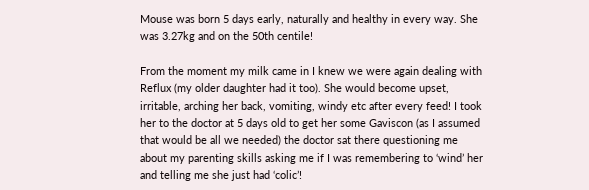Mouse was born 5 days early, naturally and healthy in every way. She was 3.27kg and on the 50th centile!

From the moment my milk came in I knew we were again dealing with Reflux (my older daughter had it too). She would become upset, irritable, arching her back, vomiting, windy etc after every feed! I took her to the doctor at 5 days old to get her some Gaviscon (as I assumed that would be all we needed) the doctor sat there questioning me about my parenting skills asking me if I was remembering to ‘wind’ her and telling me she just had ‘colic’!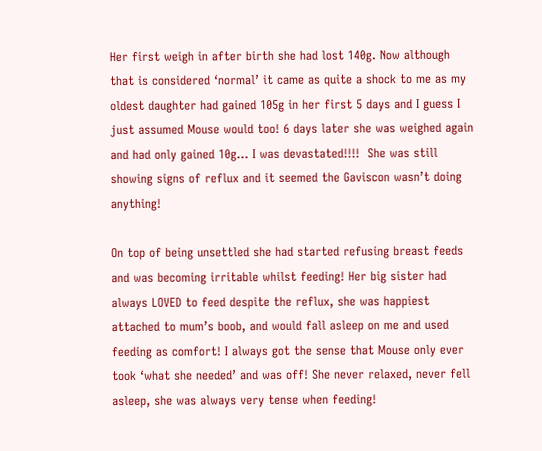Her first weigh in after birth she had lost 140g. Now although that is considered ‘normal’ it came as quite a shock to me as my oldest daughter had gained 105g in her first 5 days and I guess I just assumed Mouse would too! 6 days later she was weighed again and had only gained 10g... I was devastated!!!!  She was still showing signs of reflux and it seemed the Gaviscon wasn’t doing anything!

On top of being unsettled she had started refusing breast feeds and was becoming irritable whilst feeding! Her big sister had always LOVED to feed despite the reflux, she was happiest attached to mum’s boob, and would fall asleep on me and used feeding as comfort! I always got the sense that Mouse only ever took ‘what she needed’ and was off! She never relaxed, never fell asleep, she was always very tense when feeding!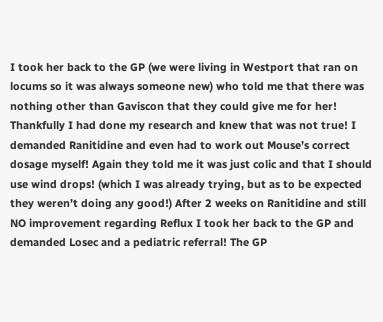I took her back to the GP (we were living in Westport that ran on locums so it was always someone new) who told me that there was nothing other than Gaviscon that they could give me for her! Thankfully I had done my research and knew that was not true! I demanded Ranitidine and even had to work out Mouse’s correct dosage myself! Again they told me it was just colic and that I should use wind drops! (which I was already trying, but as to be expected they weren’t doing any good!) After 2 weeks on Ranitidine and still NO improvement regarding Reflux I took her back to the GP and demanded Losec and a pediatric referral! The GP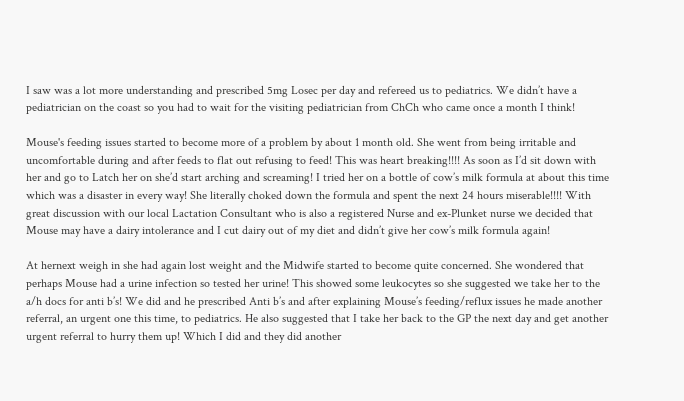I saw was a lot more understanding and prescribed 5mg Losec per day and refereed us to pediatrics. We didn’t have a pediatrician on the coast so you had to wait for the visiting pediatrician from ChCh who came once a month I think!

Mouse's feeding issues started to become more of a problem by about 1 month old. She went from being irritable and uncomfortable during and after feeds to flat out refusing to feed! This was heart breaking!!!! As soon as I’d sit down with her and go to Latch her on she’d start arching and screaming! I tried her on a bottle of cow’s milk formula at about this time which was a disaster in every way! She literally choked down the formula and spent the next 24 hours miserable!!!! With great discussion with our local Lactation Consultant who is also a registered Nurse and ex-Plunket nurse we decided that Mouse may have a dairy intolerance and I cut dairy out of my diet and didn’t give her cow’s milk formula again!

At hernext weigh in she had again lost weight and the Midwife started to become quite concerned. She wondered that perhaps Mouse had a urine infection so tested her urine! This showed some leukocytes so she suggested we take her to the a/h docs for anti b’s! We did and he prescribed Anti b’s and after explaining Mouse’s feeding/reflux issues he made another referral, an urgent one this time, to pediatrics. He also suggested that I take her back to the GP the next day and get another urgent referral to hurry them up! Which I did and they did another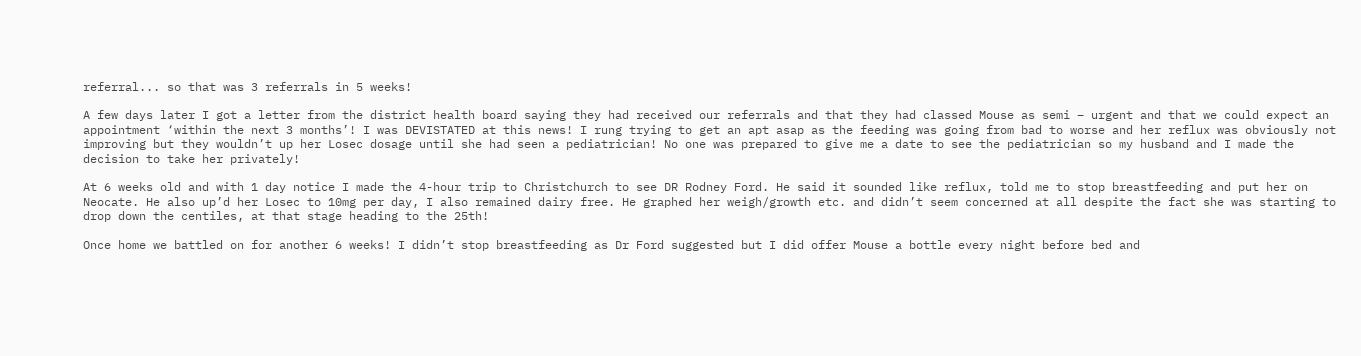referral... so that was 3 referrals in 5 weeks!

A few days later I got a letter from the district health board saying they had received our referrals and that they had classed Mouse as semi – urgent and that we could expect an appointment ‘within the next 3 months’! I was DEVISTATED at this news! I rung trying to get an apt asap as the feeding was going from bad to worse and her reflux was obviously not improving but they wouldn’t up her Losec dosage until she had seen a pediatrician! No one was prepared to give me a date to see the pediatrician so my husband and I made the decision to take her privately!

At 6 weeks old and with 1 day notice I made the 4-hour trip to Christchurch to see DR Rodney Ford. He said it sounded like reflux, told me to stop breastfeeding and put her on Neocate. He also up’d her Losec to 10mg per day, I also remained dairy free. He graphed her weigh/growth etc. and didn’t seem concerned at all despite the fact she was starting to drop down the centiles, at that stage heading to the 25th!

Once home we battled on for another 6 weeks! I didn’t stop breastfeeding as Dr Ford suggested but I did offer Mouse a bottle every night before bed and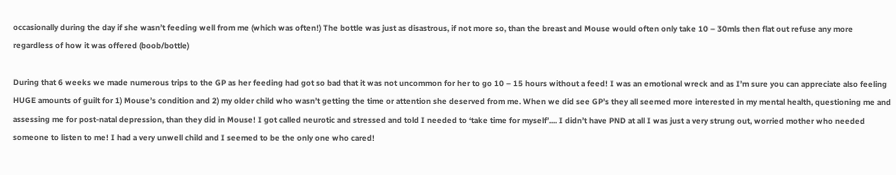occasionally during the day if she wasn’t feeding well from me (which was often!) The bottle was just as disastrous, if not more so, than the breast and Mouse would often only take 10 – 30mls then flat out refuse any more regardless of how it was offered (boob/bottle)

During that 6 weeks we made numerous trips to the GP as her feeding had got so bad that it was not uncommon for her to go 10 – 15 hours without a feed! I was an emotional wreck and as I’m sure you can appreciate also feeling HUGE amounts of guilt for 1) Mouse’s condition and 2) my older child who wasn’t getting the time or attention she deserved from me. When we did see GP’s they all seemed more interested in my mental health, questioning me and assessing me for post-natal depression, than they did in Mouse! I got called neurotic and stressed and told I needed to ‘take time for myself’.... I didn’t have PND at all I was just a very strung out, worried mother who needed someone to listen to me! I had a very unwell child and I seemed to be the only one who cared!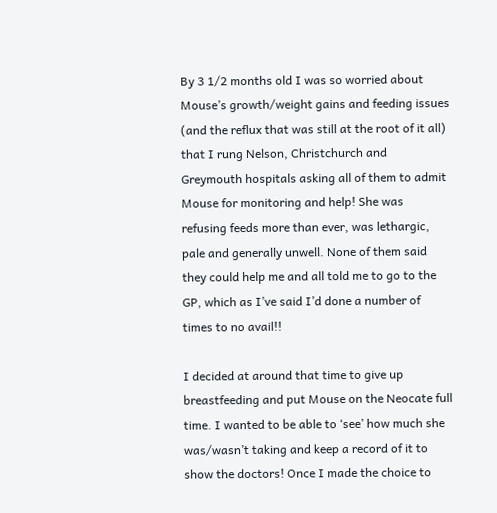By 3 1/2 months old I was so worried about Mouse’s growth/weight gains and feeding issues (and the reflux that was still at the root of it all) that I rung Nelson, Christchurch and Greymouth hospitals asking all of them to admit Mouse for monitoring and help! She was refusing feeds more than ever, was lethargic, pale and generally unwell. None of them said they could help me and all told me to go to the GP, which as I’ve said I’d done a number of times to no avail!!

I decided at around that time to give up breastfeeding and put Mouse on the Neocate full time. I wanted to be able to ‘see’ how much she was/wasn’t taking and keep a record of it to show the doctors! Once I made the choice to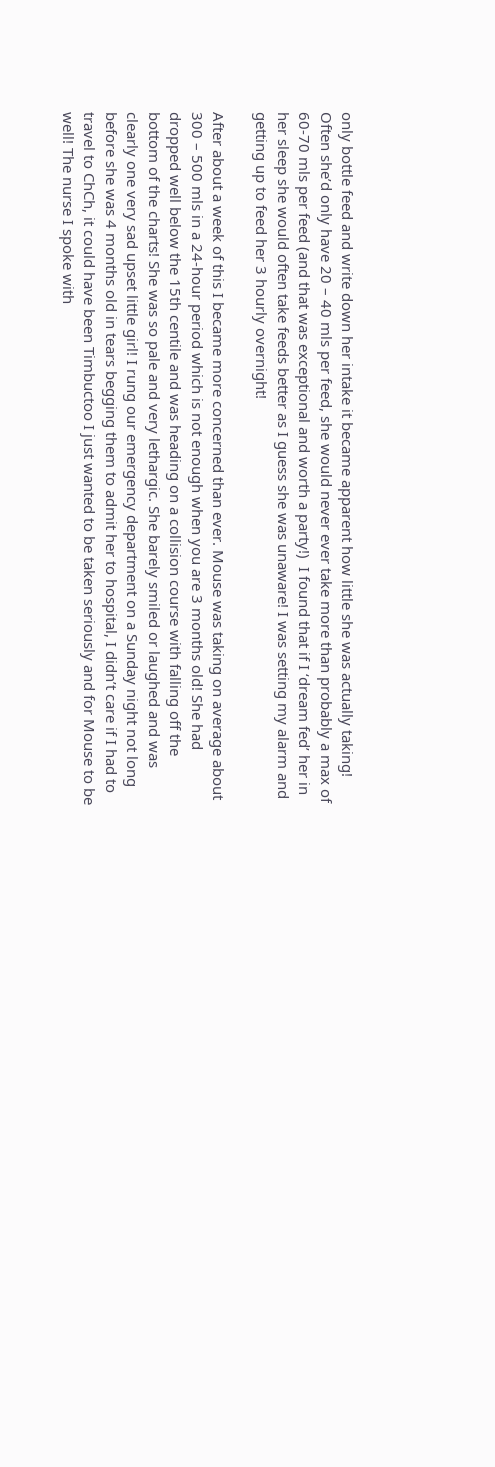only bottle feed and write down her intake it became apparent how little she was actually taking! Often she’d only have 20 – 40 mls per feed, she would never ever take more than probably a max of 60-70 mls per feed (and that was exceptional and worth a party!)  I found that if I ‘dream fed’ her in her sleep she would often take feeds better as I guess she was unaware! I was setting my alarm and getting up to feed her 3 hourly overnight!

After about a week of this I became more concerned than ever. Mouse was taking on average about 300 – 500 mls in a 24-hour period which is not enough when you are 3 months old! She had dropped well below the 15th centile and was heading on a collision course with falling off the bottom of the charts! She was so pale and very lethargic. She barely smiled or laughed and was clearly one very sad upset little girl! I rung our emergency department on a Sunday night not long before she was 4 months old in tears begging them to admit her to hospital, I didn’t care if I had to travel to ChCh, it could have been Timbuctoo I just wanted to be taken seriously and for Mouse to be well! The nurse I spoke with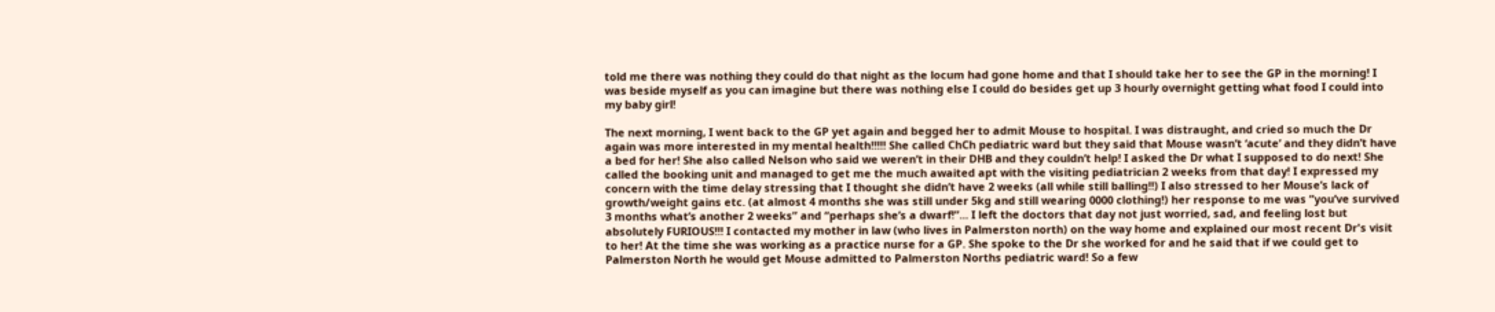told me there was nothing they could do that night as the locum had gone home and that I should take her to see the GP in the morning! I was beside myself as you can imagine but there was nothing else I could do besides get up 3 hourly overnight getting what food I could into my baby girl!

The next morning, I went back to the GP yet again and begged her to admit Mouse to hospital. I was distraught, and cried so much the Dr again was more interested in my mental health!!!!! She called ChCh pediatric ward but they said that Mouse wasn’t ‘acute’ and they didn’t have a bed for her! She also called Nelson who said we weren’t in their DHB and they couldn’t help! I asked the Dr what I supposed to do next! She called the booking unit and managed to get me the much awaited apt with the visiting pediatrician 2 weeks from that day! I expressed my concern with the time delay stressing that I thought she didn’t have 2 weeks (all while still balling!!) I also stressed to her Mouse’s lack of growth/weight gains etc. (at almost 4 months she was still under 5kg and still wearing 0000 clothing!) her response to me was ”you’ve survived 3 months what’s another 2 weeks” and “perhaps she’s a dwarf!”... I left the doctors that day not just worried, sad, and feeling lost but absolutely FURIOUS!!! I contacted my mother in law (who lives in Palmerston north) on the way home and explained our most recent Dr's visit to her! At the time she was working as a practice nurse for a GP. She spoke to the Dr she worked for and he said that if we could get to Palmerston North he would get Mouse admitted to Palmerston Norths pediatric ward! So a few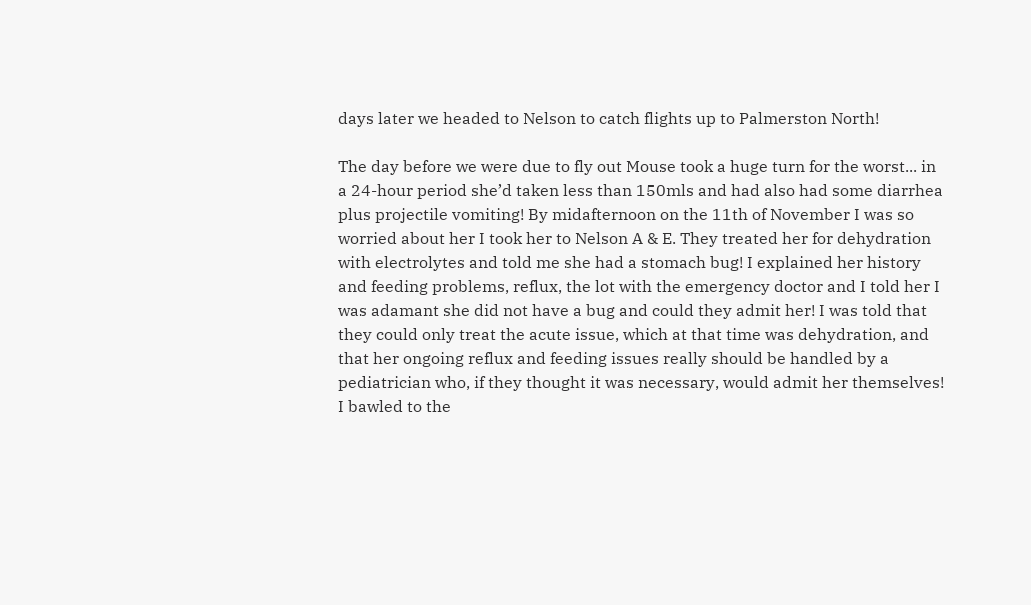days later we headed to Nelson to catch flights up to Palmerston North!

The day before we were due to fly out Mouse took a huge turn for the worst... in a 24-hour period she’d taken less than 150mls and had also had some diarrhea plus projectile vomiting! By midafternoon on the 11th of November I was so worried about her I took her to Nelson A & E. They treated her for dehydration with electrolytes and told me she had a stomach bug! I explained her history and feeding problems, reflux, the lot with the emergency doctor and I told her I was adamant she did not have a bug and could they admit her! I was told that they could only treat the acute issue, which at that time was dehydration, and that her ongoing reflux and feeding issues really should be handled by a pediatrician who, if they thought it was necessary, would admit her themselves! I bawled to the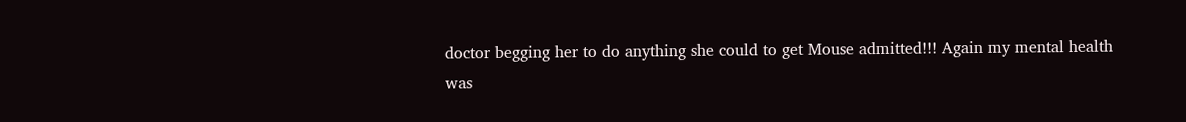doctor begging her to do anything she could to get Mouse admitted!!! Again my mental health was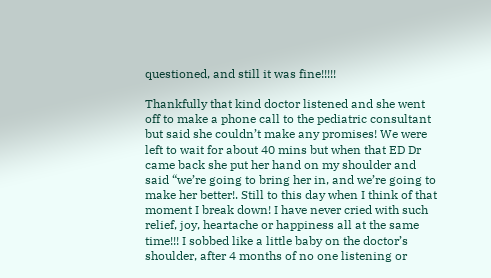questioned, and still it was fine!!!!!

Thankfully that kind doctor listened and she went off to make a phone call to the pediatric consultant but said she couldn’t make any promises! We were left to wait for about 40 mins but when that ED Dr came back she put her hand on my shoulder and said “we’re going to bring her in, and we’re going to make her better!. Still to this day when I think of that moment I break down! I have never cried with such relief, joy, heartache or happiness all at the same time!!! I sobbed like a little baby on the doctor’s shoulder, after 4 months of no one listening or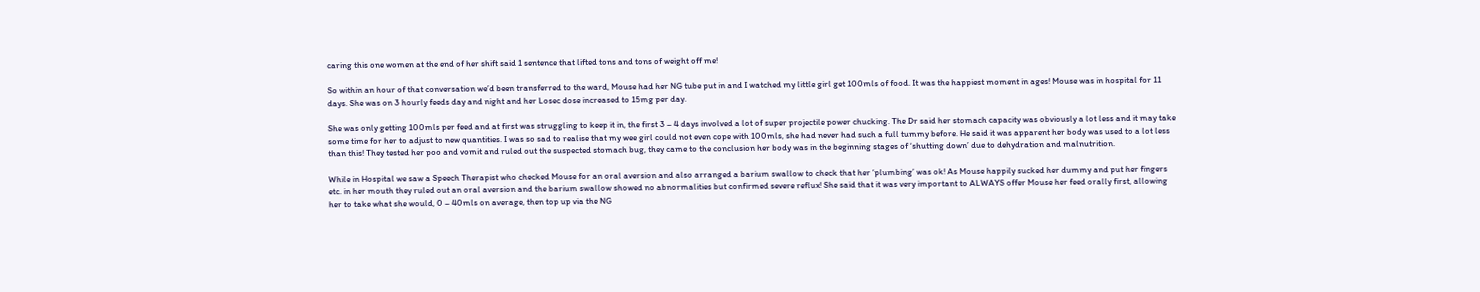caring this one women at the end of her shift said 1 sentence that lifted tons and tons of weight off me!

So within an hour of that conversation we’d been transferred to the ward, Mouse had her NG tube put in and I watched my little girl get 100mls of food. It was the happiest moment in ages! Mouse was in hospital for 11 days. She was on 3 hourly feeds day and night and her Losec dose increased to 15mg per day.

She was only getting 100mls per feed and at first was struggling to keep it in, the first 3 – 4 days involved a lot of super projectile power chucking. The Dr said her stomach capacity was obviously a lot less and it may take some time for her to adjust to new quantities. I was so sad to realise that my wee girl could not even cope with 100mls, she had never had such a full tummy before. He said it was apparent her body was used to a lot less than this! They tested her poo and vomit and ruled out the suspected stomach bug, they came to the conclusion her body was in the beginning stages of ‘shutting down’ due to dehydration and malnutrition.

While in Hospital we saw a Speech Therapist who checked Mouse for an oral aversion and also arranged a barium swallow to check that her ‘plumbing’ was ok! As Mouse happily sucked her dummy and put her fingers etc. in her mouth they ruled out an oral aversion and the barium swallow showed no abnormalities but confirmed severe reflux! She said that it was very important to ALWAYS offer Mouse her feed orally first, allowing her to take what she would, 0 – 40mls on average, then top up via the NG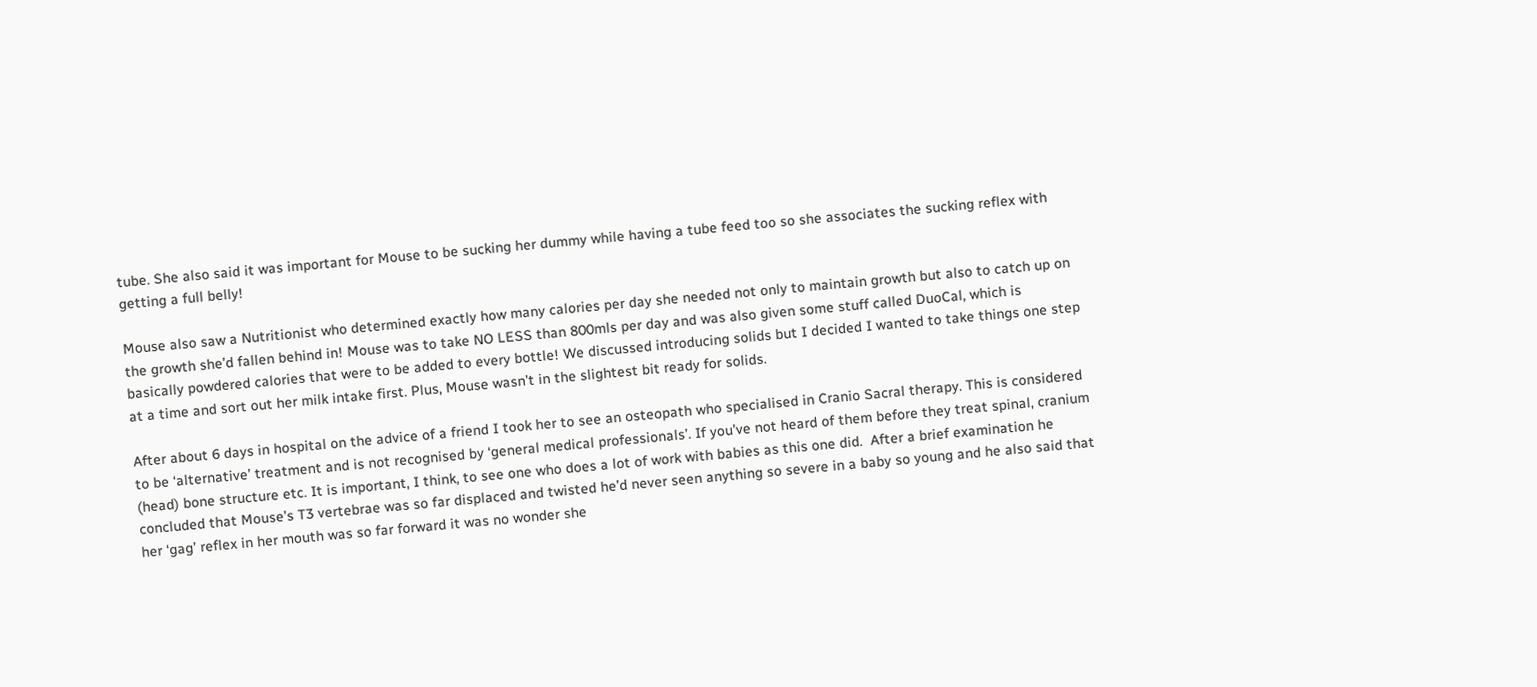tube. She also said it was important for Mouse to be sucking her dummy while having a tube feed too so she associates the sucking reflex with getting a full belly!

Mouse also saw a Nutritionist who determined exactly how many calories per day she needed not only to maintain growth but also to catch up on the growth she’d fallen behind in! Mouse was to take NO LESS than 800mls per day and was also given some stuff called DuoCal, which is basically powdered calories that were to be added to every bottle! We discussed introducing solids but I decided I wanted to take things one step at a time and sort out her milk intake first. Plus, Mouse wasn’t in the slightest bit ready for solids.

After about 6 days in hospital on the advice of a friend I took her to see an osteopath who specialised in Cranio Sacral therapy. This is considered to be ‘alternative’ treatment and is not recognised by ‘general medical professionals’. If you’ve not heard of them before they treat spinal, cranium (head) bone structure etc. It is important, I think, to see one who does a lot of work with babies as this one did.  After a brief examination he concluded that Mouse’s T3 vertebrae was so far displaced and twisted he’d never seen anything so severe in a baby so young and he also said that her ‘gag’ reflex in her mouth was so far forward it was no wonder she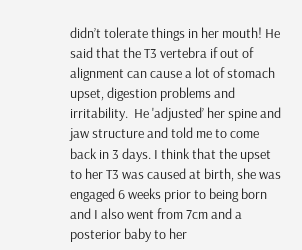didn’t tolerate things in her mouth! He said that the T3 vertebra if out of alignment can cause a lot of stomach upset, digestion problems and irritability.  He 'adjusted’ her spine and jaw structure and told me to come back in 3 days. I think that the upset to her T3 was caused at birth, she was engaged 6 weeks prior to being born and I also went from 7cm and a posterior baby to her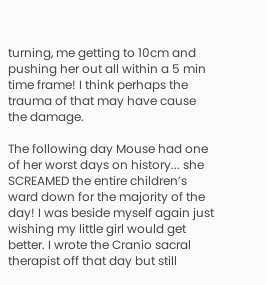turning, me getting to 10cm and pushing her out all within a 5 min time frame! I think perhaps the trauma of that may have cause the damage.

The following day Mouse had one of her worst days on history... she SCREAMED the entire children’s ward down for the majority of the day! I was beside myself again just wishing my little girl would get better. I wrote the Cranio sacral therapist off that day but still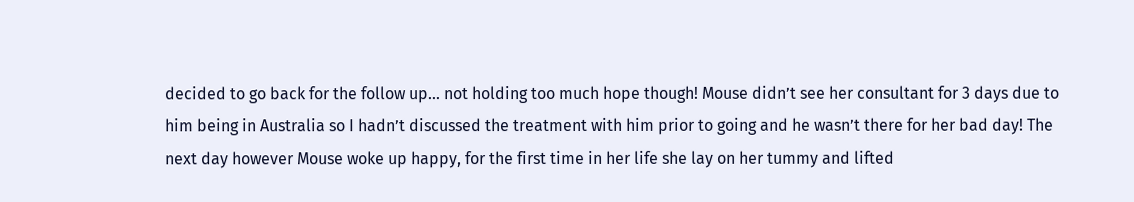decided to go back for the follow up... not holding too much hope though! Mouse didn’t see her consultant for 3 days due to him being in Australia so I hadn’t discussed the treatment with him prior to going and he wasn’t there for her bad day! The next day however Mouse woke up happy, for the first time in her life she lay on her tummy and lifted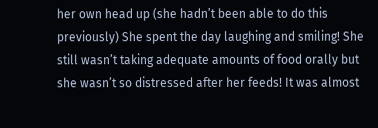her own head up (she hadn’t been able to do this previously) She spent the day laughing and smiling! She still wasn’t taking adequate amounts of food orally but she wasn’t so distressed after her feeds! It was almost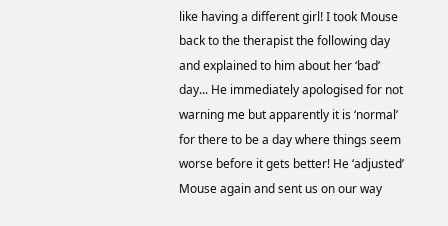like having a different girl! I took Mouse back to the therapist the following day and explained to him about her ‘bad’ day... He immediately apologised for not warning me but apparently it is ‘normal’ for there to be a day where things seem worse before it gets better! He ‘adjusted’ Mouse again and sent us on our way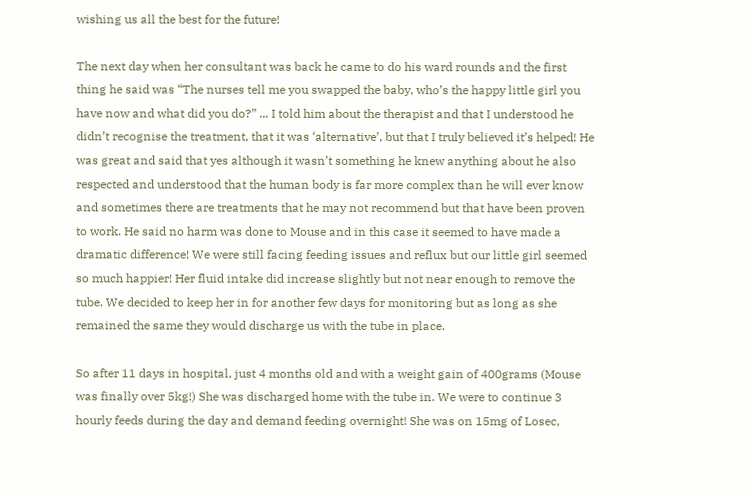wishing us all the best for the future!

The next day when her consultant was back he came to do his ward rounds and the first thing he said was “The nurses tell me you swapped the baby, who’s the happy little girl you have now and what did you do?” ... I told him about the therapist and that I understood he didn’t recognise the treatment, that it was ‘alternative’, but that I truly believed it’s helped! He was great and said that yes although it wasn’t something he knew anything about he also respected and understood that the human body is far more complex than he will ever know and sometimes there are treatments that he may not recommend but that have been proven to work. He said no harm was done to Mouse and in this case it seemed to have made a dramatic difference! We were still facing feeding issues and reflux but our little girl seemed so much happier! Her fluid intake did increase slightly but not near enough to remove the tube. We decided to keep her in for another few days for monitoring but as long as she remained the same they would discharge us with the tube in place.

So after 11 days in hospital, just 4 months old and with a weight gain of 400grams (Mouse was finally over 5kg!) She was discharged home with the tube in. We were to continue 3 hourly feeds during the day and demand feeding overnight! She was on 15mg of Losec,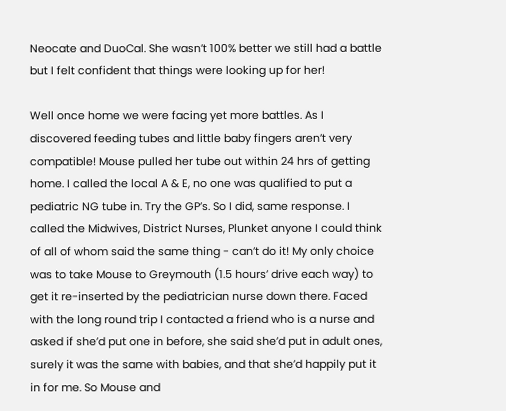Neocate and DuoCal. She wasn’t 100% better we still had a battle but I felt confident that things were looking up for her!

Well once home we were facing yet more battles. As I discovered feeding tubes and little baby fingers aren’t very compatible! Mouse pulled her tube out within 24 hrs of getting home. I called the local A & E, no one was qualified to put a pediatric NG tube in. Try the GP’s. So I did, same response. I called the Midwives, District Nurses, Plunket anyone I could think of all of whom said the same thing - can’t do it! My only choice was to take Mouse to Greymouth (1.5 hours’ drive each way) to get it re-inserted by the pediatrician nurse down there. Faced with the long round trip I contacted a friend who is a nurse and asked if she’d put one in before, she said she’d put in adult ones, surely it was the same with babies, and that she’d happily put it in for me. So Mouse and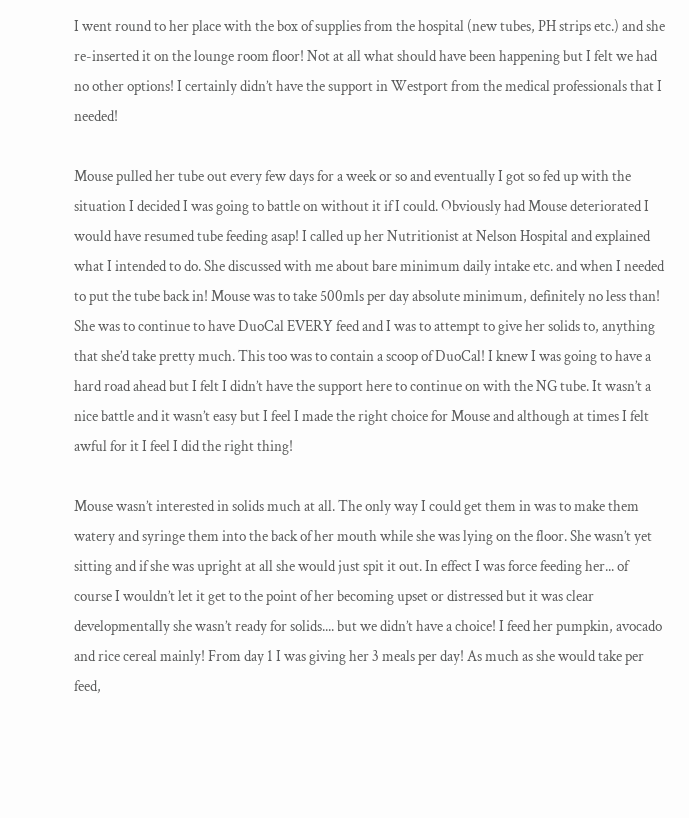I went round to her place with the box of supplies from the hospital (new tubes, PH strips etc.) and she re-inserted it on the lounge room floor! Not at all what should have been happening but I felt we had no other options! I certainly didn’t have the support in Westport from the medical professionals that I needed!

Mouse pulled her tube out every few days for a week or so and eventually I got so fed up with the situation I decided I was going to battle on without it if I could. Obviously had Mouse deteriorated I would have resumed tube feeding asap! I called up her Nutritionist at Nelson Hospital and explained what I intended to do. She discussed with me about bare minimum daily intake etc. and when I needed to put the tube back in! Mouse was to take 500mls per day absolute minimum, definitely no less than! She was to continue to have DuoCal EVERY feed and I was to attempt to give her solids to, anything that she’d take pretty much. This too was to contain a scoop of DuoCal! I knew I was going to have a hard road ahead but I felt I didn’t have the support here to continue on with the NG tube. It wasn’t a nice battle and it wasn’t easy but I feel I made the right choice for Mouse and although at times I felt awful for it I feel I did the right thing!

Mouse wasn’t interested in solids much at all. The only way I could get them in was to make them watery and syringe them into the back of her mouth while she was lying on the floor. She wasn’t yet sitting and if she was upright at all she would just spit it out. In effect I was force feeding her... of course I wouldn’t let it get to the point of her becoming upset or distressed but it was clear developmentally she wasn’t ready for solids.... but we didn’t have a choice! I feed her pumpkin, avocado and rice cereal mainly! From day 1 I was giving her 3 meals per day! As much as she would take per feed,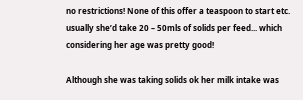no restrictions! None of this offer a teaspoon to start etc. usually she’d take 20 – 50mls of solids per feed... which considering her age was pretty good!

Although she was taking solids ok her milk intake was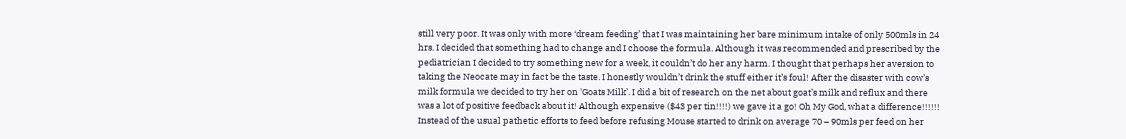still very poor. It was only with more ‘dream feeding’ that I was maintaining her bare minimum intake of only 500mls in 24 hrs. I decided that something had to change and I choose the formula. Although it was recommended and prescribed by the pediatrician I decided to try something new for a week, it couldn’t do her any harm. I thought that perhaps her aversion to taking the Neocate may in fact be the taste. I honestly wouldn’t drink the stuff either it’s foul! After the disaster with cow’s milk formula we decided to try her on 'Goats Milk’. I did a bit of research on the net about goat’s milk and reflux and there was a lot of positive feedback about it! Although expensive ($43 per tin!!!!) we gave it a go! Oh My God, what a difference!!!!!! Instead of the usual pathetic efforts to feed before refusing Mouse started to drink on average 70 – 90mls per feed on her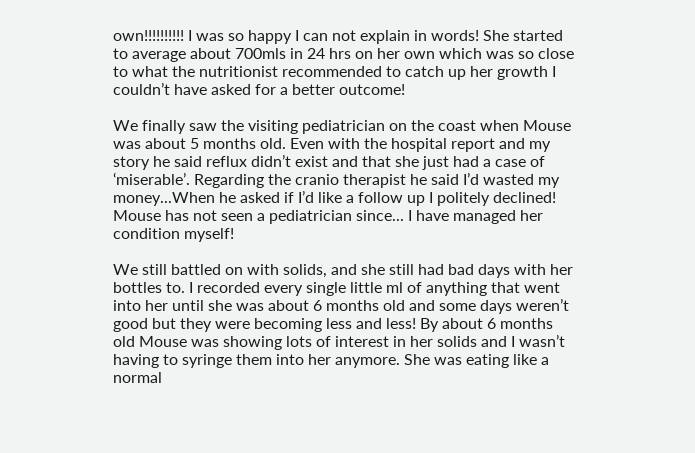own!!!!!!!!!! I was so happy I can not explain in words! She started to average about 700mls in 24 hrs on her own which was so close to what the nutritionist recommended to catch up her growth I couldn’t have asked for a better outcome!

We finally saw the visiting pediatrician on the coast when Mouse was about 5 months old. Even with the hospital report and my story he said reflux didn’t exist and that she just had a case of ‘miserable’. Regarding the cranio therapist he said I’d wasted my money...When he asked if I’d like a follow up I politely declined! Mouse has not seen a pediatrician since... I have managed her condition myself!

We still battled on with solids, and she still had bad days with her bottles to. I recorded every single little ml of anything that went into her until she was about 6 months old and some days weren’t good but they were becoming less and less! By about 6 months old Mouse was showing lots of interest in her solids and I wasn’t having to syringe them into her anymore. She was eating like a normal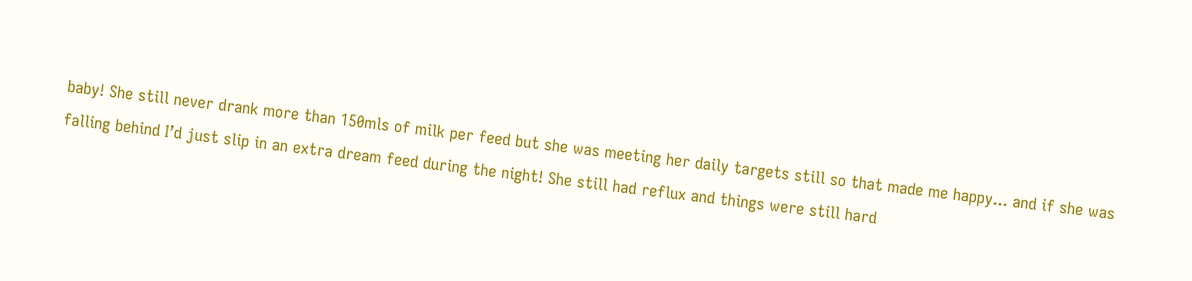baby! She still never drank more than 150mls of milk per feed but she was meeting her daily targets still so that made me happy... and if she was falling behind I’d just slip in an extra dream feed during the night! She still had reflux and things were still hard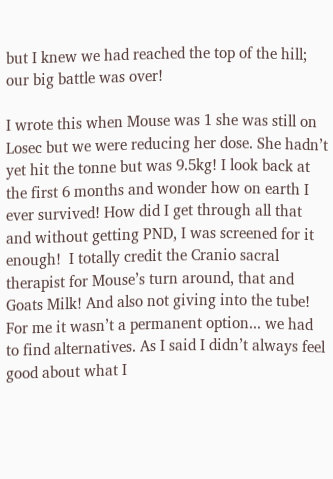but I knew we had reached the top of the hill; our big battle was over!

I wrote this when Mouse was 1 she was still on Losec but we were reducing her dose. She hadn’t yet hit the tonne but was 9.5kg! I look back at the first 6 months and wonder how on earth I ever survived! How did I get through all that and without getting PND, I was screened for it enough!  I totally credit the Cranio sacral therapist for Mouse’s turn around, that and Goats Milk! And also not giving into the tube! For me it wasn’t a permanent option... we had to find alternatives. As I said I didn’t always feel good about what I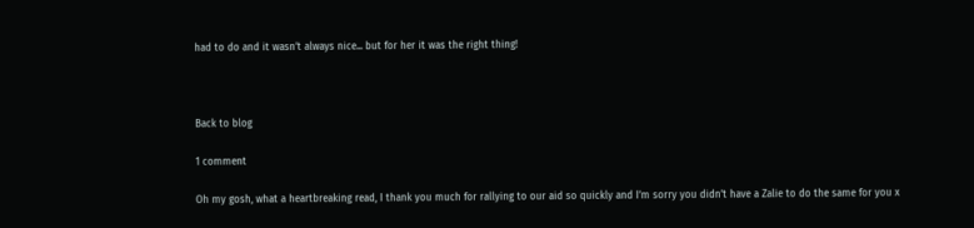had to do and it wasn’t always nice... but for her it was the right thing!



Back to blog

1 comment

Oh my gosh, what a heartbreaking read, I thank you much for rallying to our aid so quickly and I’m sorry you didn’t have a Zalie to do the same for you x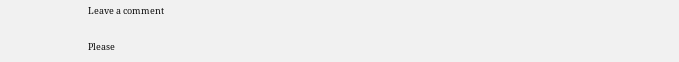Leave a comment

Please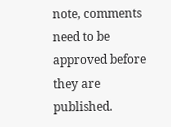note, comments need to be approved before they are published.